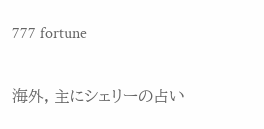777 fortune

海外, 主にシェリーの占い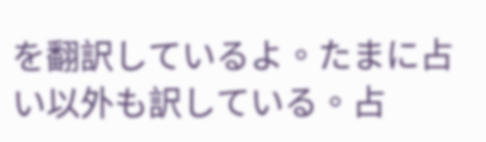を翻訳しているよ。たまに占い以外も訳している。占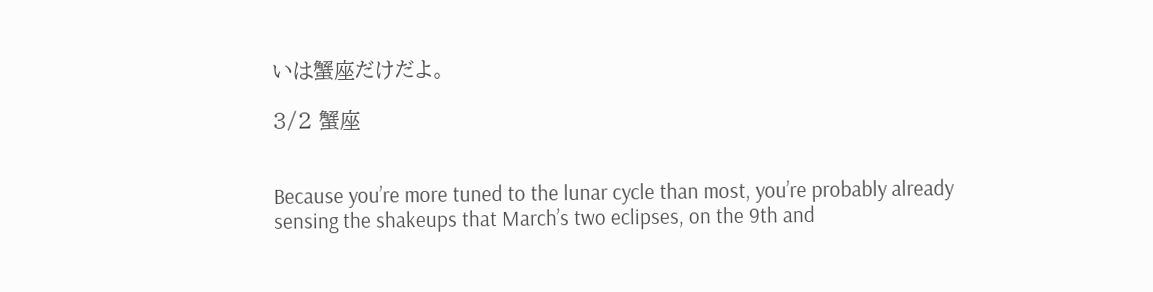いは蟹座だけだよ。

3/2 蟹座


Because you’re more tuned to the lunar cycle than most, you’re probably already sensing the shakeups that March’s two eclipses, on the 9th and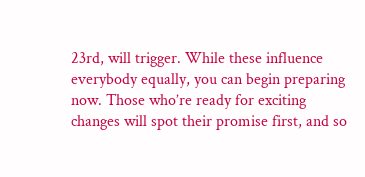23rd, will trigger. While these influence everybody equally, you can begin preparing now. Those who’re ready for exciting changes will spot their promise first, and so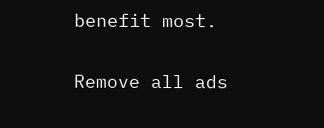benefit most.

Remove all ads